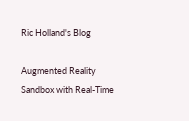Ric Holland's Blog

Augmented Reality Sandbox with Real-Time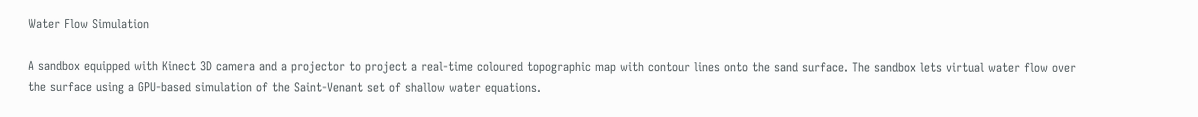Water Flow Simulation

A sandbox equipped with Kinect 3D camera and a projector to project a real-time coloured topographic map with contour lines onto the sand surface. The sandbox lets virtual water flow over the surface using a GPU-based simulation of the Saint-Venant set of shallow water equations.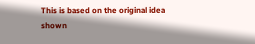This is based on the original idea shown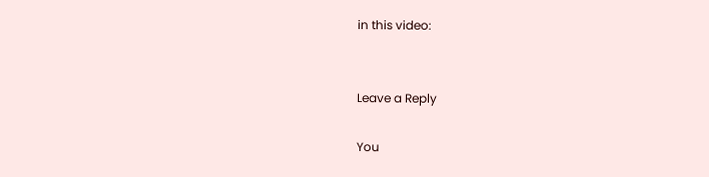in this video:


Leave a Reply

You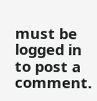must be logged in to post a comment.